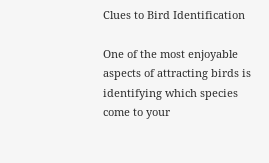Clues to Bird Identification

One of the most enjoyable aspects of attracting birds is identifying which species come to your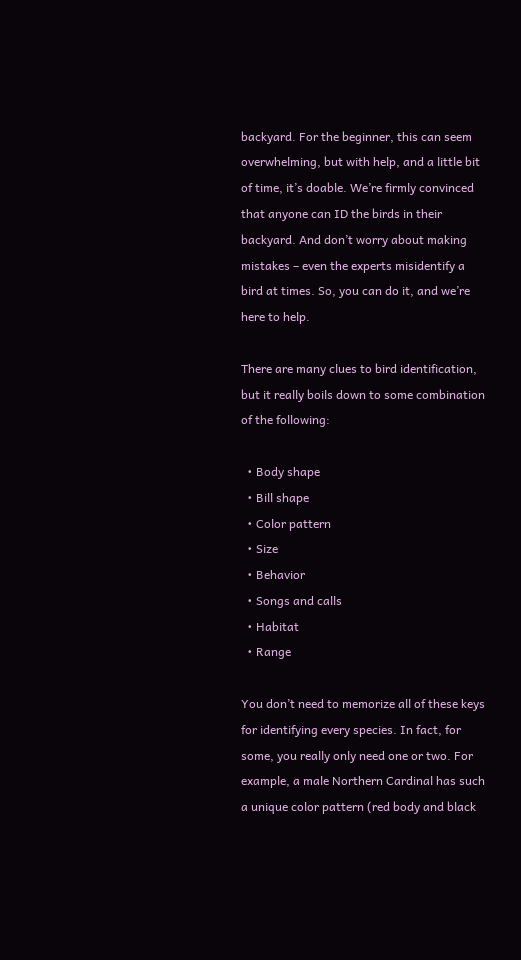backyard. For the beginner, this can seem overwhelming, but with help, and a little bit of time, it’s doable. We’re firmly convinced that anyone can ID the birds in their backyard. And don’t worry about making mistakes – even the experts misidentify a bird at times. So, you can do it, and we’re here to help.

There are many clues to bird identification, but it really boils down to some combination of the following:

  • Body shape
  • Bill shape
  • Color pattern
  • Size
  • Behavior
  • Songs and calls
  • Habitat
  • Range

You don’t need to memorize all of these keys for identifying every species. In fact, for some, you really only need one or two. For example, a male Northern Cardinal has such a unique color pattern (red body and black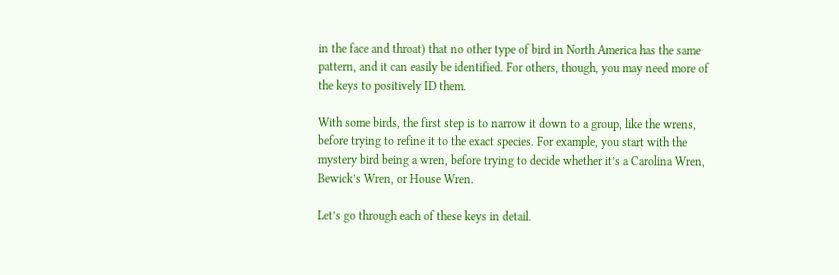in the face and throat) that no other type of bird in North America has the same pattern, and it can easily be identified. For others, though, you may need more of the keys to positively ID them.

With some birds, the first step is to narrow it down to a group, like the wrens, before trying to refine it to the exact species. For example, you start with the mystery bird being a wren, before trying to decide whether it’s a Carolina Wren, Bewick’s Wren, or House Wren.

Let’s go through each of these keys in detail.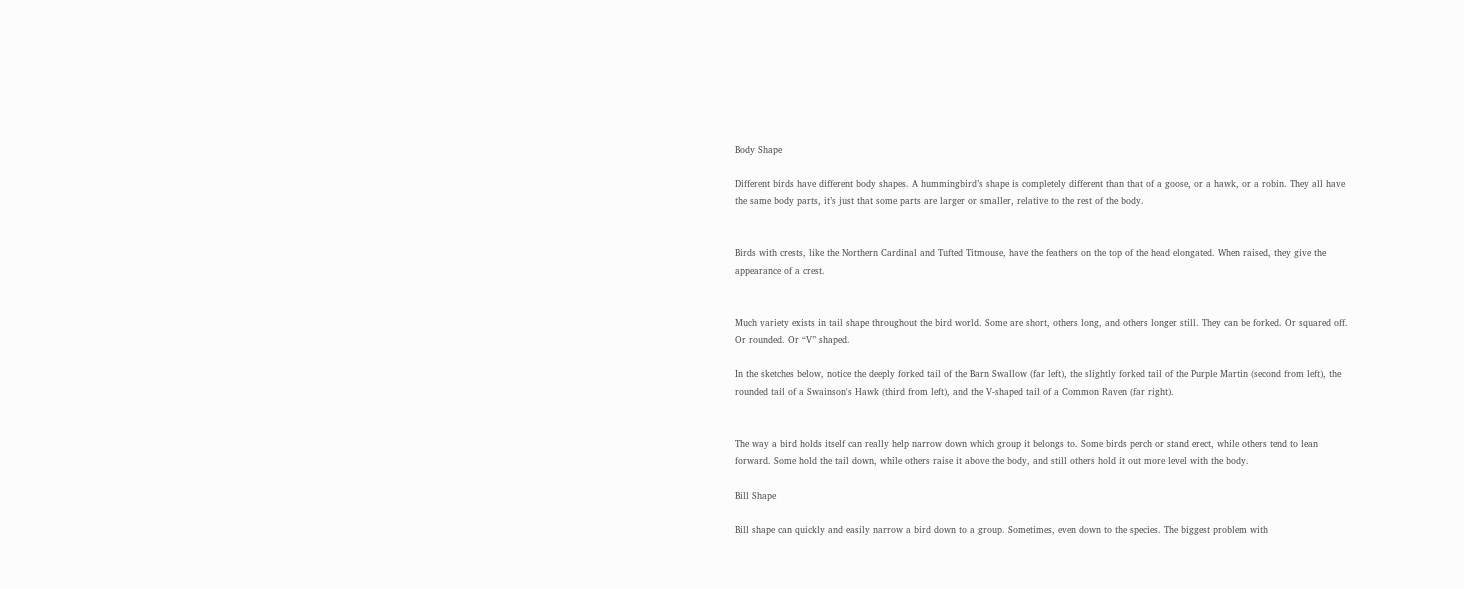Body Shape

Different birds have different body shapes. A hummingbird’s shape is completely different than that of a goose, or a hawk, or a robin. They all have the same body parts, it’s just that some parts are larger or smaller, relative to the rest of the body.


Birds with crests, like the Northern Cardinal and Tufted Titmouse, have the feathers on the top of the head elongated. When raised, they give the appearance of a crest.


Much variety exists in tail shape throughout the bird world. Some are short, others long, and others longer still. They can be forked. Or squared off. Or rounded. Or “V” shaped.

In the sketches below, notice the deeply forked tail of the Barn Swallow (far left), the slightly forked tail of the Purple Martin (second from left), the rounded tail of a Swainson's Hawk (third from left), and the V-shaped tail of a Common Raven (far right).


The way a bird holds itself can really help narrow down which group it belongs to. Some birds perch or stand erect, while others tend to lean forward. Some hold the tail down, while others raise it above the body, and still others hold it out more level with the body.

Bill Shape

Bill shape can quickly and easily narrow a bird down to a group. Sometimes, even down to the species. The biggest problem with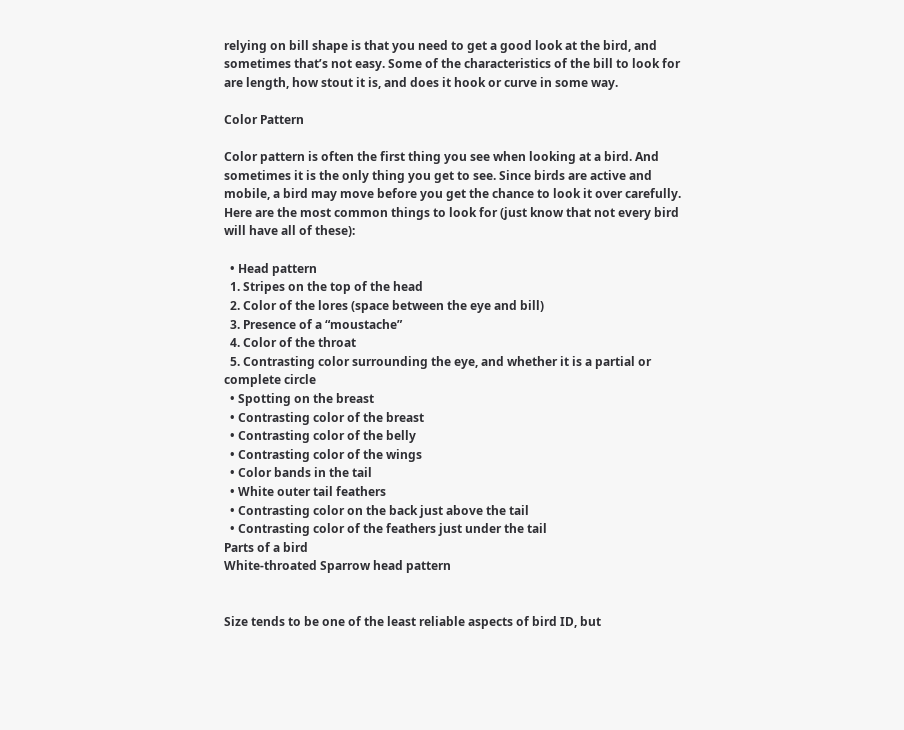relying on bill shape is that you need to get a good look at the bird, and sometimes that’s not easy. Some of the characteristics of the bill to look for are length, how stout it is, and does it hook or curve in some way.

Color Pattern

Color pattern is often the first thing you see when looking at a bird. And sometimes it is the only thing you get to see. Since birds are active and mobile, a bird may move before you get the chance to look it over carefully. Here are the most common things to look for (just know that not every bird will have all of these):

  • Head pattern
  1. Stripes on the top of the head
  2. Color of the lores (space between the eye and bill)
  3. Presence of a “moustache”
  4. Color of the throat
  5. Contrasting color surrounding the eye, and whether it is a partial or complete circle
  • Spotting on the breast
  • Contrasting color of the breast
  • Contrasting color of the belly
  • Contrasting color of the wings
  • Color bands in the tail
  • White outer tail feathers
  • Contrasting color on the back just above the tail
  • Contrasting color of the feathers just under the tail
Parts of a bird
White-throated Sparrow head pattern


Size tends to be one of the least reliable aspects of bird ID, but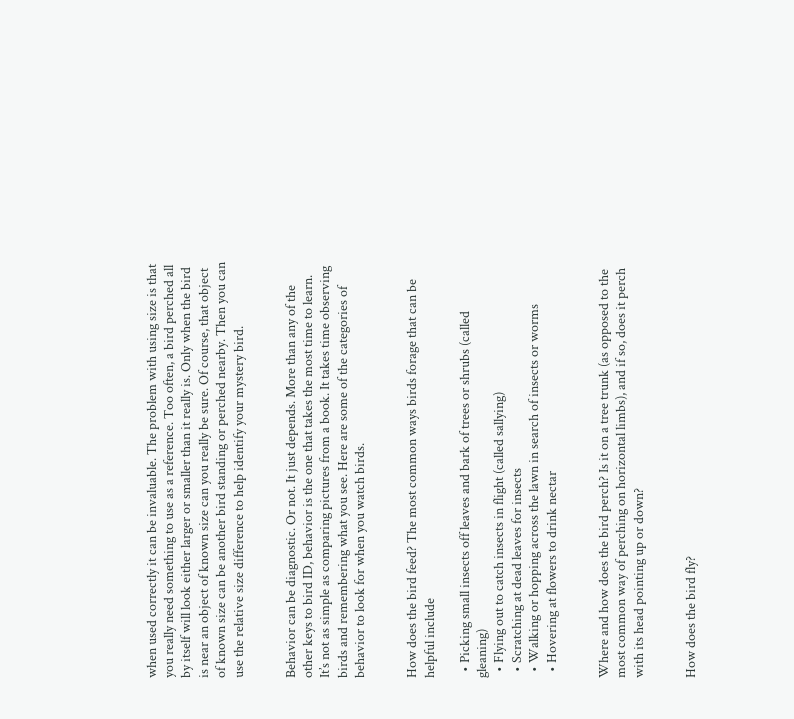when used correctly it can be invaluable. The problem with using size is that you really need something to use as a reference. Too often, a bird perched all by itself will look either larger or smaller than it really is. Only when the bird is near an object of known size can you really be sure. Of course, that object of known size can be another bird standing or perched nearby. Then you can use the relative size difference to help identify your mystery bird.


Behavior can be diagnostic. Or not. It just depends. More than any of the other keys to bird ID, behavior is the one that takes the most time to learn. It’s not as simple as comparing pictures from a book. It takes time observing birds and remembering what you see. Here are some of the categories of behavior to look for when you watch birds.


How does the bird feed? The most common ways birds forage that can be helpful include

  • Picking small insects off leaves and bark of trees or shrubs (called gleaning)
  • Flying out to catch insects in flight (called sallying)
  • Scratching at dead leaves for insects
  • Walking or hopping across the lawn in search of insects or worms
  • Hovering at flowers to drink nectar


Where and how does the bird perch? Is it on a tree trunk (as opposed to the most common way of perching on horizontal limbs), and if so, does it perch with its head pointing up or down?


How does the bird fly?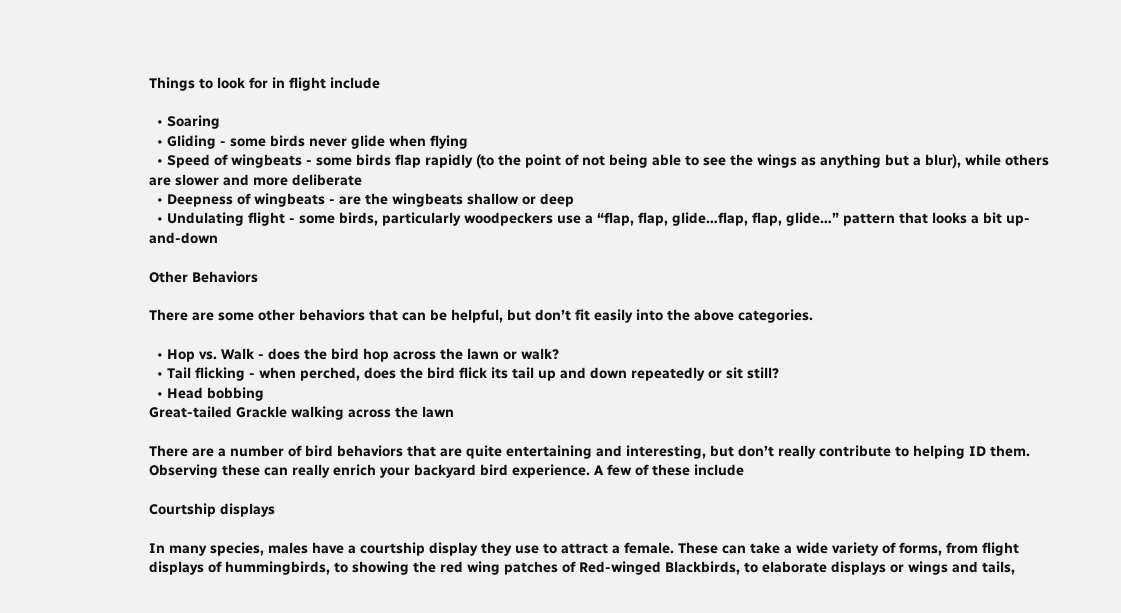Things to look for in flight include

  • Soaring
  • Gliding - some birds never glide when flying
  • Speed of wingbeats - some birds flap rapidly (to the point of not being able to see the wings as anything but a blur), while others are slower and more deliberate
  • Deepness of wingbeats - are the wingbeats shallow or deep
  • Undulating flight - some birds, particularly woodpeckers use a “flap, flap, glide…flap, flap, glide…” pattern that looks a bit up-and-down

Other Behaviors

There are some other behaviors that can be helpful, but don’t fit easily into the above categories.

  • Hop vs. Walk - does the bird hop across the lawn or walk?
  • Tail flicking - when perched, does the bird flick its tail up and down repeatedly or sit still?
  • Head bobbing
Great-tailed Grackle walking across the lawn

There are a number of bird behaviors that are quite entertaining and interesting, but don’t really contribute to helping ID them. Observing these can really enrich your backyard bird experience. A few of these include

Courtship displays

In many species, males have a courtship display they use to attract a female. These can take a wide variety of forms, from flight displays of hummingbirds, to showing the red wing patches of Red-winged Blackbirds, to elaborate displays or wings and tails,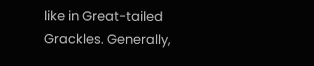like in Great-tailed Grackles. Generally,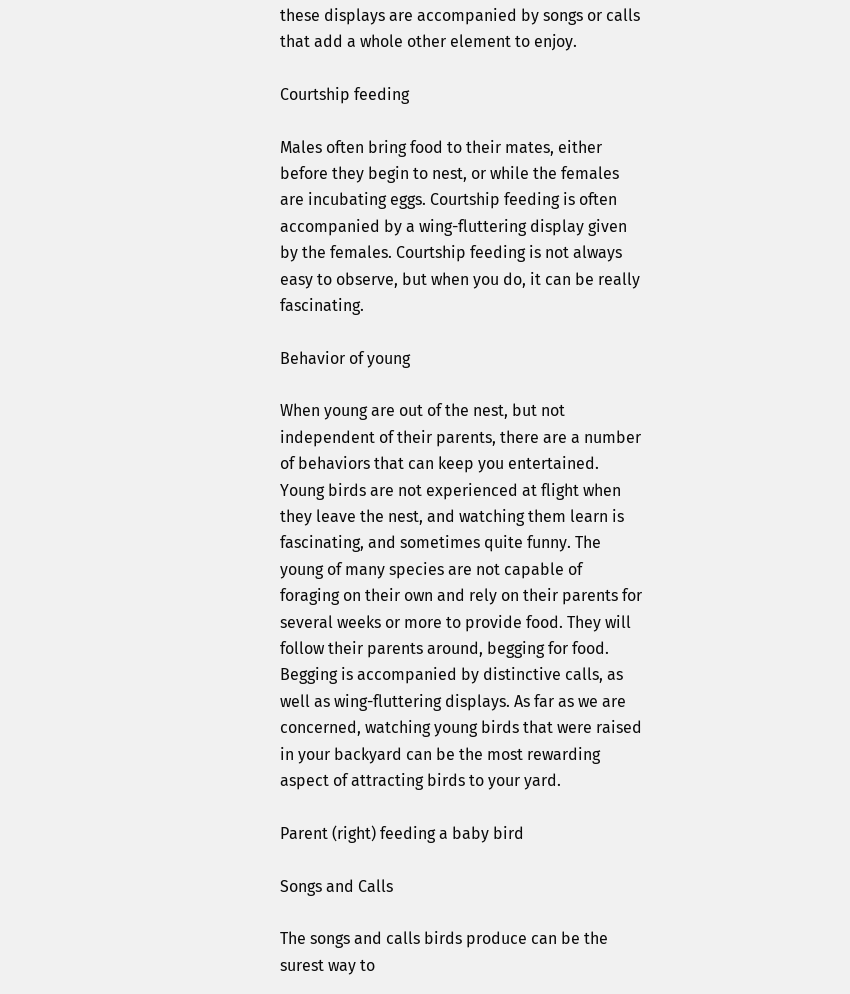these displays are accompanied by songs or calls that add a whole other element to enjoy.

Courtship feeding

Males often bring food to their mates, either before they begin to nest, or while the females are incubating eggs. Courtship feeding is often accompanied by a wing-fluttering display given by the females. Courtship feeding is not always easy to observe, but when you do, it can be really fascinating.

Behavior of young

When young are out of the nest, but not independent of their parents, there are a number of behaviors that can keep you entertained. Young birds are not experienced at flight when they leave the nest, and watching them learn is fascinating, and sometimes quite funny. The young of many species are not capable of foraging on their own and rely on their parents for several weeks or more to provide food. They will follow their parents around, begging for food. Begging is accompanied by distinctive calls, as well as wing-fluttering displays. As far as we are concerned, watching young birds that were raised in your backyard can be the most rewarding aspect of attracting birds to your yard.

Parent (right) feeding a baby bird

Songs and Calls

The songs and calls birds produce can be the surest way to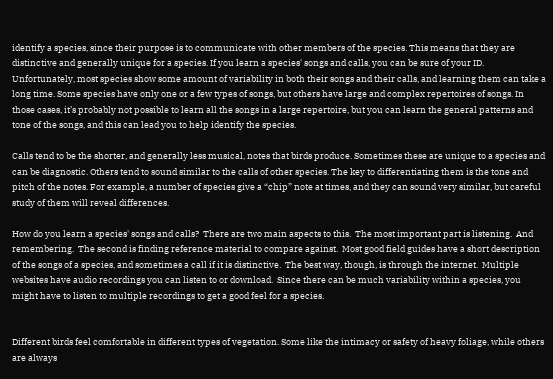identify a species, since their purpose is to communicate with other members of the species. This means that they are distinctive and generally unique for a species. If you learn a species' songs and calls, you can be sure of your ID. Unfortunately, most species show some amount of variability in both their songs and their calls, and learning them can take a long time. Some species have only one or a few types of songs, but others have large and complex repertoires of songs. In those cases, it’s probably not possible to learn all the songs in a large repertoire, but you can learn the general patterns and tone of the songs, and this can lead you to help identify the species.

Calls tend to be the shorter, and generally less musical, notes that birds produce. Sometimes these are unique to a species and can be diagnostic. Others tend to sound similar to the calls of other species. The key to differentiating them is the tone and pitch of the notes. For example, a number of species give a “chip” note at times, and they can sound very similar, but careful study of them will reveal differences.

How do you learn a species' songs and calls?  There are two main aspects to this.  The most important part is listening.  And remembering.  The second is finding reference material to compare against.  Most good field guides have a short description of the songs of a species, and sometimes a call if it is distinctive.  The best way, though, is through the internet.  Multiple websites have audio recordings you can listen to or download.  Since there can be much variability within a species, you might have to listen to multiple recordings to get a good feel for a species.


Different birds feel comfortable in different types of vegetation. Some like the intimacy or safety of heavy foliage, while others are always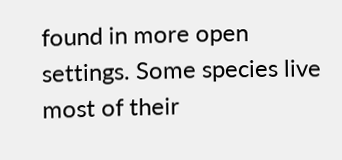found in more open settings. Some species live most of their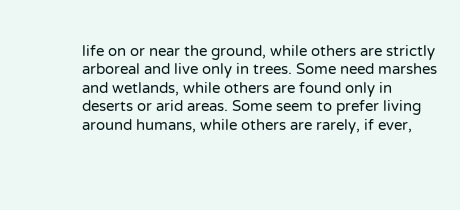life on or near the ground, while others are strictly arboreal and live only in trees. Some need marshes and wetlands, while others are found only in deserts or arid areas. Some seem to prefer living around humans, while others are rarely, if ever,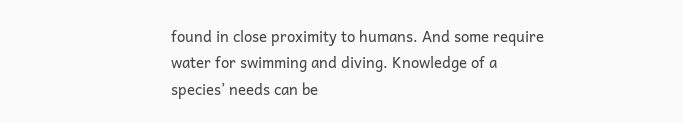found in close proximity to humans. And some require water for swimming and diving. Knowledge of a species’ needs can be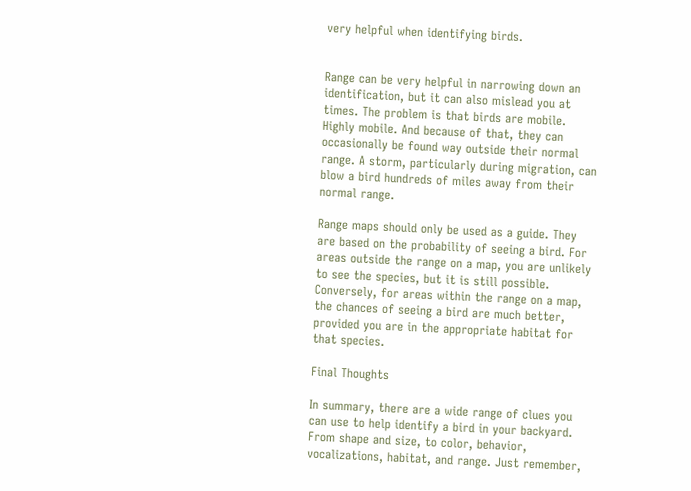very helpful when identifying birds.


Range can be very helpful in narrowing down an identification, but it can also mislead you at times. The problem is that birds are mobile. Highly mobile. And because of that, they can occasionally be found way outside their normal range. A storm, particularly during migration, can blow a bird hundreds of miles away from their normal range.

Range maps should only be used as a guide. They are based on the probability of seeing a bird. For areas outside the range on a map, you are unlikely to see the species, but it is still possible. Conversely, for areas within the range on a map, the chances of seeing a bird are much better, provided you are in the appropriate habitat for that species.

Final Thoughts

In summary, there are a wide range of clues you can use to help identify a bird in your backyard. From shape and size, to color, behavior, vocalizations, habitat, and range. Just remember,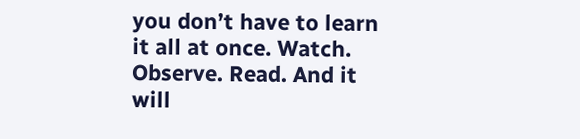you don’t have to learn it all at once. Watch. Observe. Read. And it will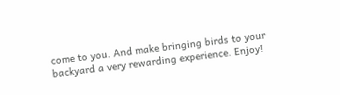come to you. And make bringing birds to your backyard a very rewarding experience. Enjoy!